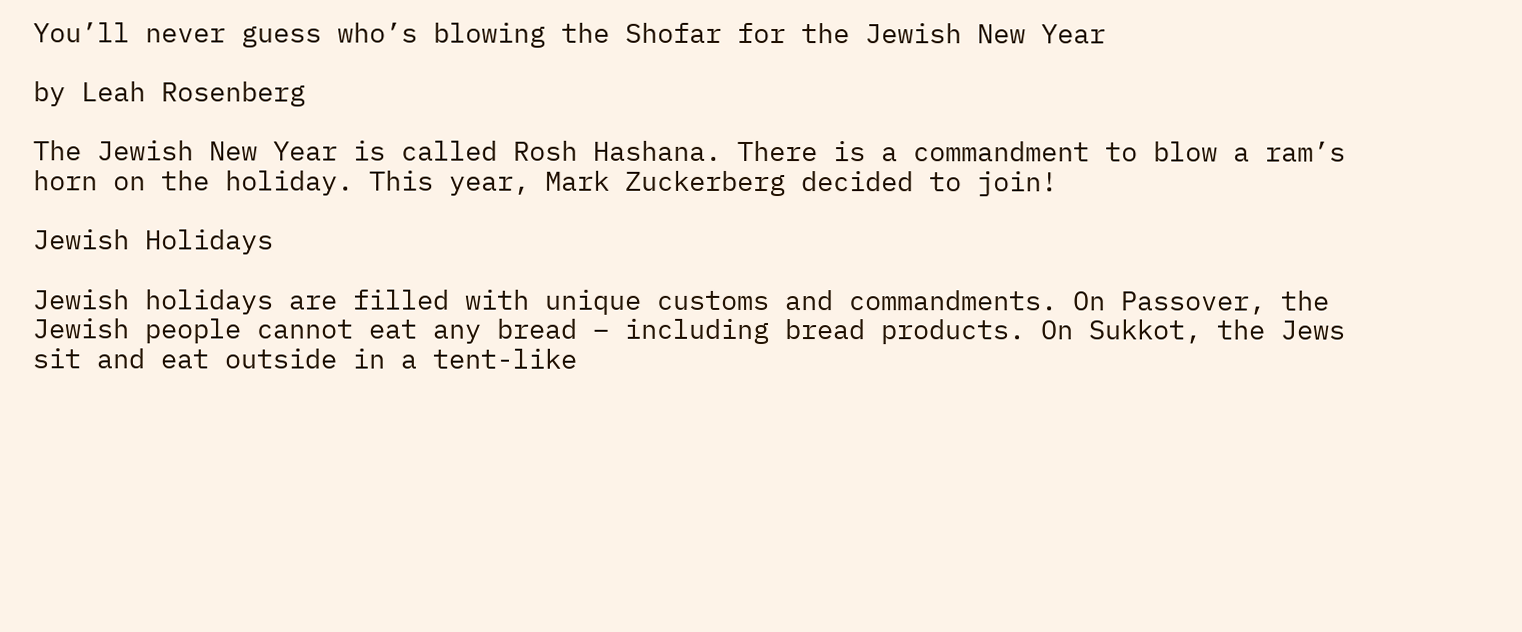You’ll never guess who’s blowing the Shofar for the Jewish New Year

by Leah Rosenberg

The Jewish New Year is called Rosh Hashana. There is a commandment to blow a ram’s horn on the holiday. This year, Mark Zuckerberg decided to join!

Jewish Holidays

Jewish holidays are filled with unique customs and commandments. On Passover, the Jewish people cannot eat any bread – including bread products. On Sukkot, the Jews sit and eat outside in a tent-like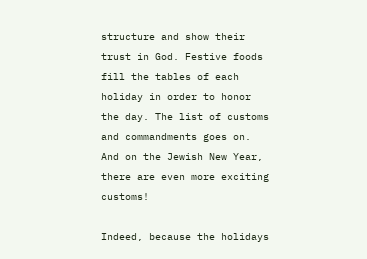structure and show their trust in God. Festive foods fill the tables of each holiday in order to honor the day. The list of customs and commandments goes on. And on the Jewish New Year, there are even more exciting customs!

Indeed, because the holidays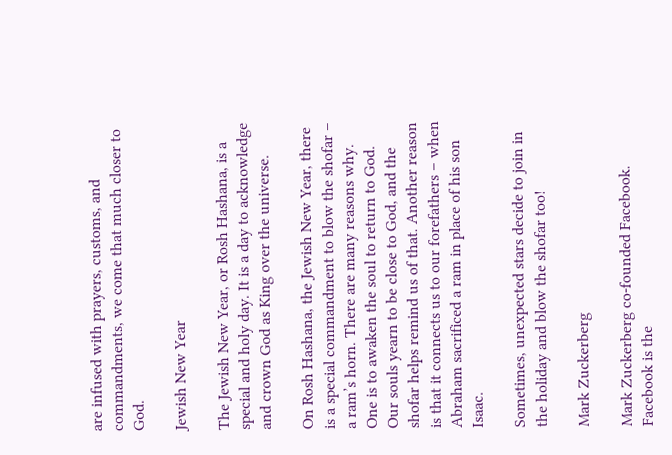are infused with prayers, customs, and commandments, we come that much closer to God.

Jewish New Year

The Jewish New Year, or Rosh Hashana, is a special and holy day. It is a day to acknowledge and crown God as King over the universe.

On Rosh Hashana, the Jewish New Year, there is a special commandment to blow the shofar – a ram’s horn. There are many reasons why. One is to awaken the soul to return to God. Our souls yearn to be close to God, and the shofar helps remind us of that. Another reason is that it connects us to our forefathers – when Abraham sacrificed a ram in place of his son Isaac.

Sometimes, unexpected stars decide to join in the holiday and blow the shofar too!

Mark Zuckerberg

Mark Zuckerberg co-founded Facebook. Facebook is the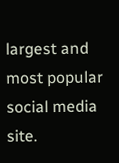largest and most popular social media site.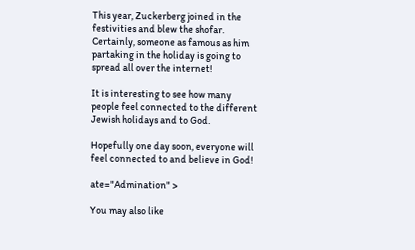This year, Zuckerberg joined in the festivities and blew the shofar. Certainly, someone as famous as him partaking in the holiday is going to spread all over the internet!

It is interesting to see how many people feel connected to the different Jewish holidays and to God.

Hopefully one day soon, everyone will feel connected to and believe in God!

ate="Admination" >

You may also like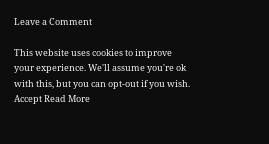Leave a Comment

This website uses cookies to improve your experience. We'll assume you're ok with this, but you can opt-out if you wish. Accept Read More